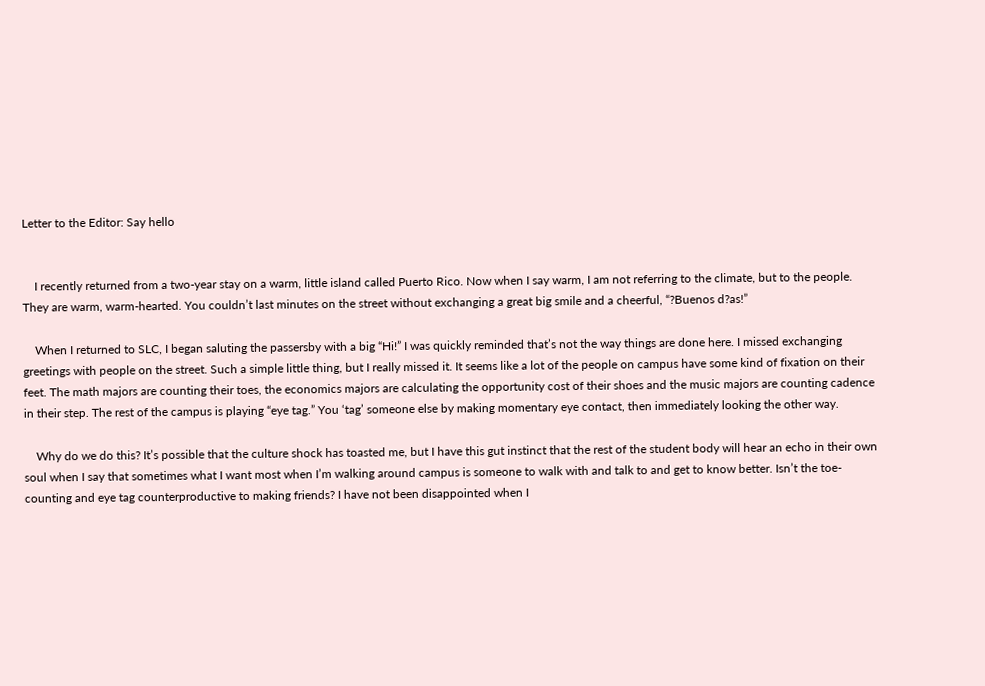Letter to the Editor: Say hello


    I recently returned from a two-year stay on a warm, little island called Puerto Rico. Now when I say warm, I am not referring to the climate, but to the people. They are warm, warm-hearted. You couldn’t last minutes on the street without exchanging a great big smile and a cheerful, “?Buenos d?as!”

    When I returned to SLC, I began saluting the passersby with a big “Hi!” I was quickly reminded that’s not the way things are done here. I missed exchanging greetings with people on the street. Such a simple little thing, but I really missed it. It seems like a lot of the people on campus have some kind of fixation on their feet. The math majors are counting their toes, the economics majors are calculating the opportunity cost of their shoes and the music majors are counting cadence in their step. The rest of the campus is playing “eye tag.” You ‘tag’ someone else by making momentary eye contact, then immediately looking the other way.

    Why do we do this? It’s possible that the culture shock has toasted me, but I have this gut instinct that the rest of the student body will hear an echo in their own soul when I say that sometimes what I want most when I’m walking around campus is someone to walk with and talk to and get to know better. Isn’t the toe-counting and eye tag counterproductive to making friends? I have not been disappointed when I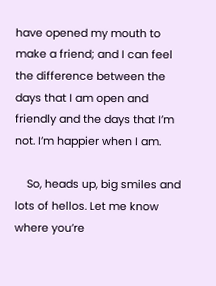have opened my mouth to make a friend; and I can feel the difference between the days that I am open and friendly and the days that I’m not. I’m happier when I am.

    So, heads up, big smiles and lots of hellos. Let me know where you’re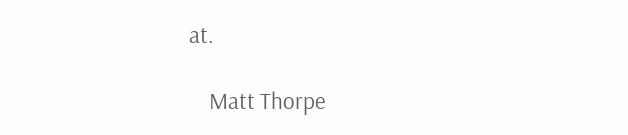at.

    Matt Thorpe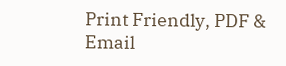Print Friendly, PDF & Email